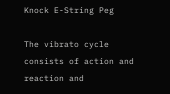Knock E-String Peg

The vibrato cycle consists of action and reaction and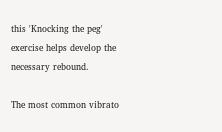this 'Knocking the peg' exercise helps develop the necessary rebound.

The most common vibrato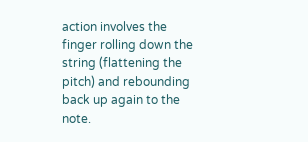action involves the finger rolling down the string (flattening the pitch) and rebounding back up again to the note.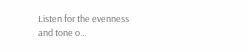Listen for the evenness and tone o...